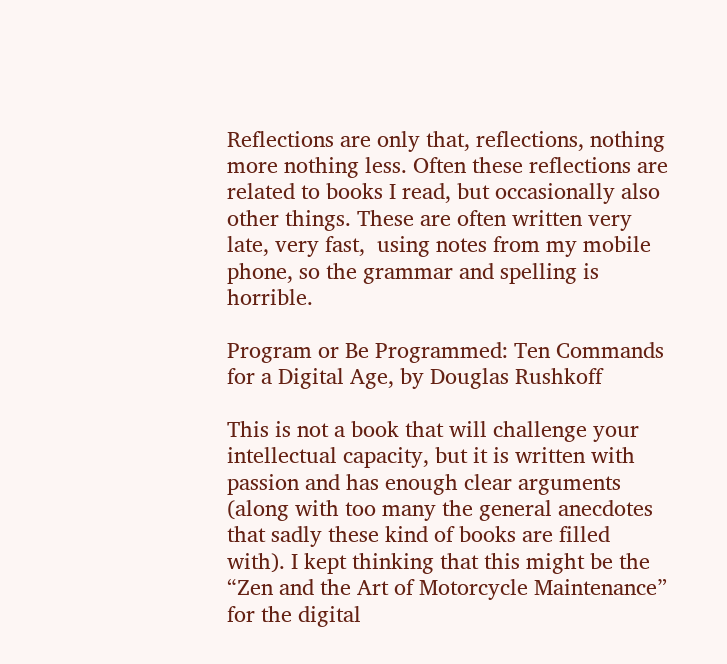Reflections are only that, reflections, nothing more nothing less. Often these reflections are related to books I read, but occasionally also other things. These are often written very late, very fast,  using notes from my mobile phone, so the grammar and spelling is horrible.

Program or Be Programmed: Ten Commands for a Digital Age, by Douglas Rushkoff

This is not a book that will challenge your intellectual capacity, but it is written with passion and has enough clear arguments (along with too many the general anecdotes that sadly these kind of books are filled with). I kept thinking that this might be the “Zen and the Art of Motorcycle Maintenance” for the digital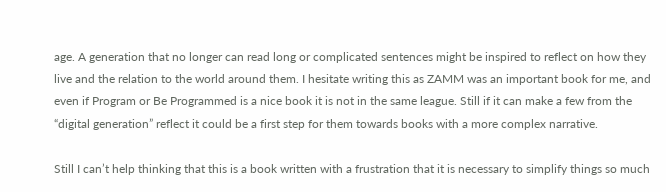age. A generation that no longer can read long or complicated sentences might be inspired to reflect on how they live and the relation to the world around them. I hesitate writing this as ZAMM was an important book for me, and even if Program or Be Programmed is a nice book it is not in the same league. Still if it can make a few from the “digital generation” reflect it could be a first step for them towards books with a more complex narrative.

Still I can’t help thinking that this is a book written with a frustration that it is necessary to simplify things so much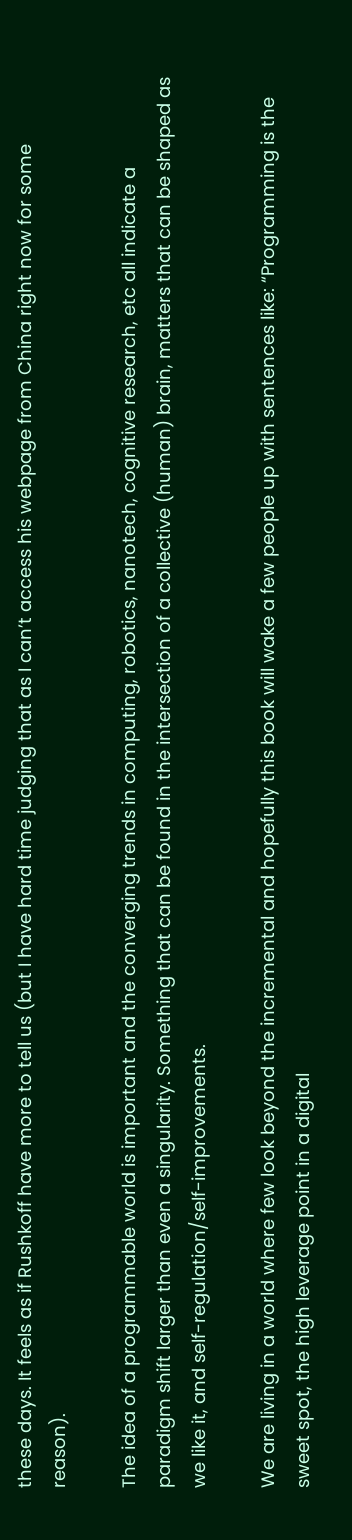these days. It feels as if Rushkoff have more to tell us (but I have hard time judging that as I can’t access his webpage from China right now for some reason).

The idea of a programmable world is important and the converging trends in computing, robotics, nanotech, cognitive research, etc all indicate a paradigm shift larger than even a singularity. Something that can be found in the intersection of a collective (human) brain, matters that can be shaped as we like it, and self-regulation/self-improvements.

We are living in a world where few look beyond the incremental and hopefully this book will wake a few people up with sentences like: “Programming is the sweet spot, the high leverage point in a digital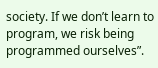society. If we don’t learn to program, we risk being programmed ourselves”.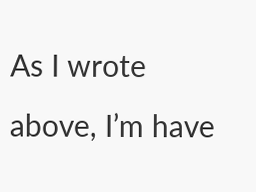As I wrote above, I’m have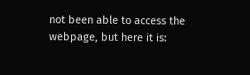not been able to access the webpage, but here it is: